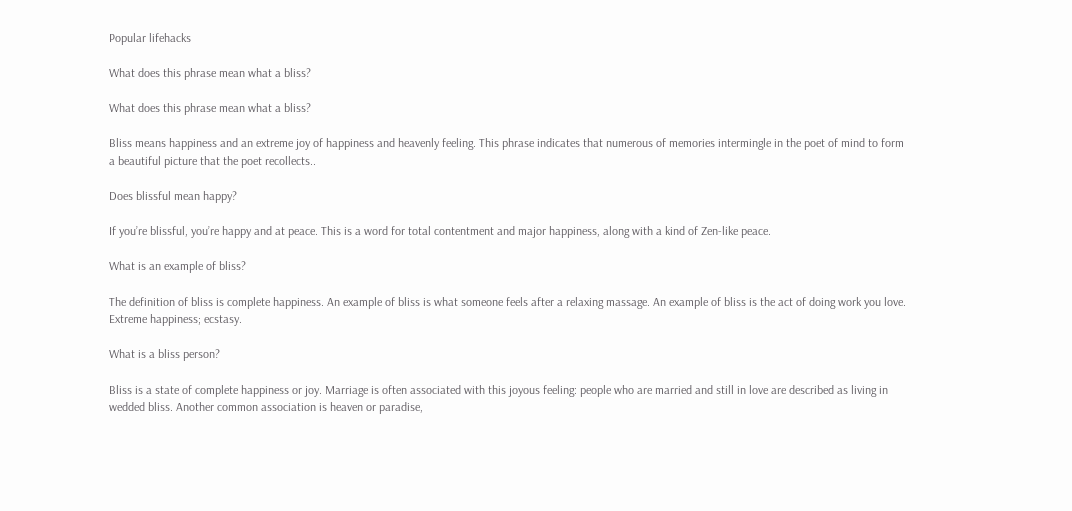Popular lifehacks

What does this phrase mean what a bliss?

What does this phrase mean what a bliss?

Bliss means happiness and an extreme joy of happiness and heavenly feeling. This phrase indicates that numerous of memories intermingle in the poet of mind to form a beautiful picture that the poet recollects..

Does blissful mean happy?

If you’re blissful, you’re happy and at peace. This is a word for total contentment and major happiness, along with a kind of Zen-like peace.

What is an example of bliss?

The definition of bliss is complete happiness. An example of bliss is what someone feels after a relaxing massage. An example of bliss is the act of doing work you love. Extreme happiness; ecstasy.

What is a bliss person?

Bliss is a state of complete happiness or joy. Marriage is often associated with this joyous feeling: people who are married and still in love are described as living in wedded bliss. Another common association is heaven or paradise,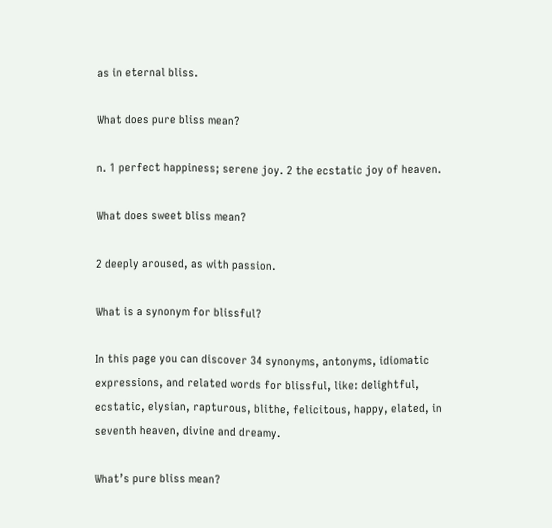as in eternal bliss.

What does pure bliss mean?

n. 1 perfect happiness; serene joy. 2 the ecstatic joy of heaven.

What does sweet bliss mean?

2 deeply aroused, as with passion.

What is a synonym for blissful?

In this page you can discover 34 synonyms, antonyms, idiomatic expressions, and related words for blissful, like: delightful, ecstatic, elysian, rapturous, blithe, felicitous, happy, elated, in seventh heaven, divine and dreamy.

What’s pure bliss mean?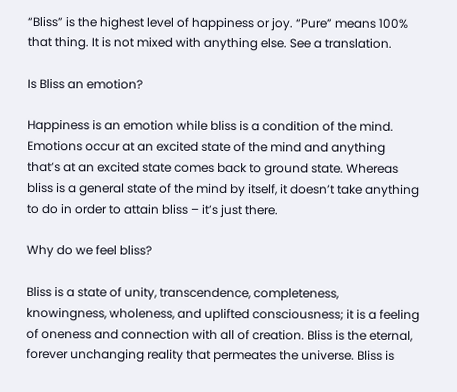“Bliss” is the highest level of happiness or joy. “Pure” means 100% that thing. It is not mixed with anything else. See a translation.

Is Bliss an emotion?

Happiness is an emotion while bliss is a condition of the mind. Emotions occur at an excited state of the mind and anything that’s at an excited state comes back to ground state. Whereas bliss is a general state of the mind by itself, it doesn’t take anything to do in order to attain bliss – it’s just there.

Why do we feel bliss?

Bliss is a state of unity, transcendence, completeness, knowingness, wholeness, and uplifted consciousness; it is a feeling of oneness and connection with all of creation. Bliss is the eternal, forever unchanging reality that permeates the universe. Bliss is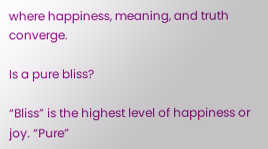where happiness, meaning, and truth converge.

Is a pure bliss?

“Bliss” is the highest level of happiness or joy. “Pure”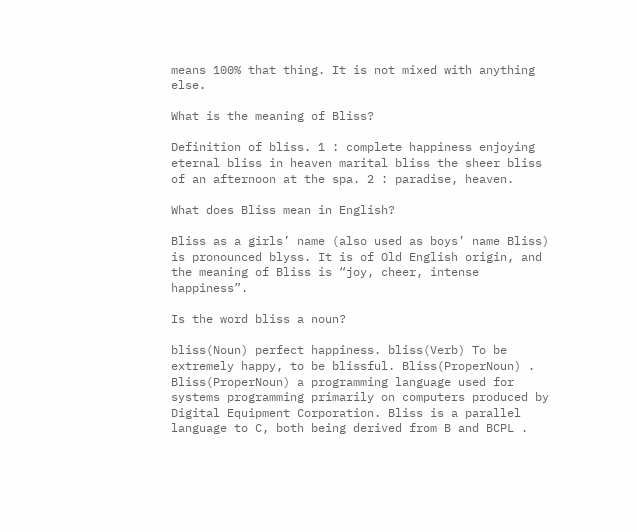means 100% that thing. It is not mixed with anything else.

What is the meaning of Bliss?

Definition of bliss. 1 : complete happiness enjoying eternal bliss in heaven marital bliss the sheer bliss of an afternoon at the spa. 2 : paradise, heaven.

What does Bliss mean in English?

Bliss as a girls’ name (also used as boys’ name Bliss) is pronounced blyss. It is of Old English origin, and the meaning of Bliss is “joy, cheer, intense happiness”.

Is the word bliss a noun?

bliss(Noun) perfect happiness. bliss(Verb) To be extremely happy, to be blissful. Bliss(ProperNoun) . Bliss(ProperNoun) a programming language used for systems programming primarily on computers produced by Digital Equipment Corporation. Bliss is a parallel language to C, both being derived from B and BCPL .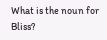What is the noun for Bliss?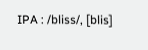IPA : /bliss/, [blis]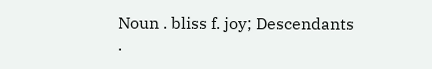Noun . bliss f. joy; Descendants .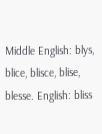Middle English: blys, blice, blisce, blise, blesse. English: bliss